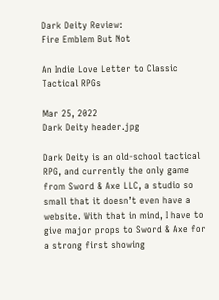Dark Deity Review:
Fire Emblem But Not

An Indie Love Letter to Classic Tactical RPGs

Mar 25, 2022
Dark Deity header.jpg

Dark Deity is an old-school tactical RPG, and currently the only game from Sword & Axe LLC, a studio so small that it doesn’t even have a website. With that in mind, I have to give major props to Sword & Axe for a strong first showing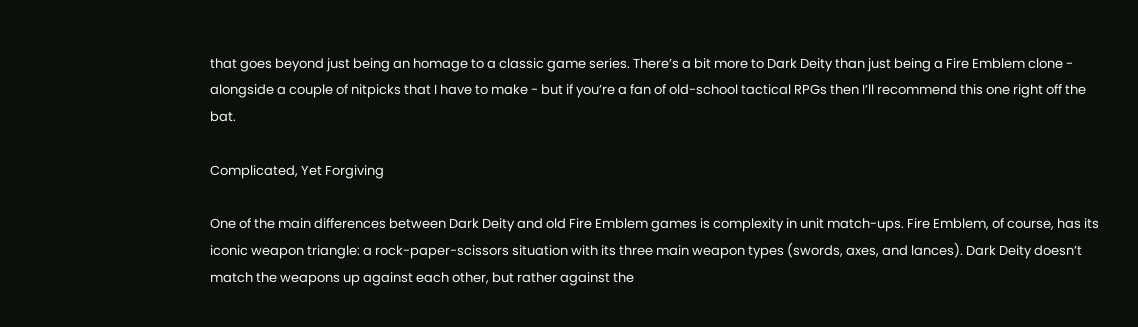that goes beyond just being an homage to a classic game series. There’s a bit more to Dark Deity than just being a Fire Emblem clone - alongside a couple of nitpicks that I have to make - but if you’re a fan of old-school tactical RPGs then I’ll recommend this one right off the bat.

Complicated, Yet Forgiving

One of the main differences between Dark Deity and old Fire Emblem games is complexity in unit match-ups. Fire Emblem, of course, has its iconic weapon triangle: a rock-paper-scissors situation with its three main weapon types (swords, axes, and lances). Dark Deity doesn’t match the weapons up against each other, but rather against the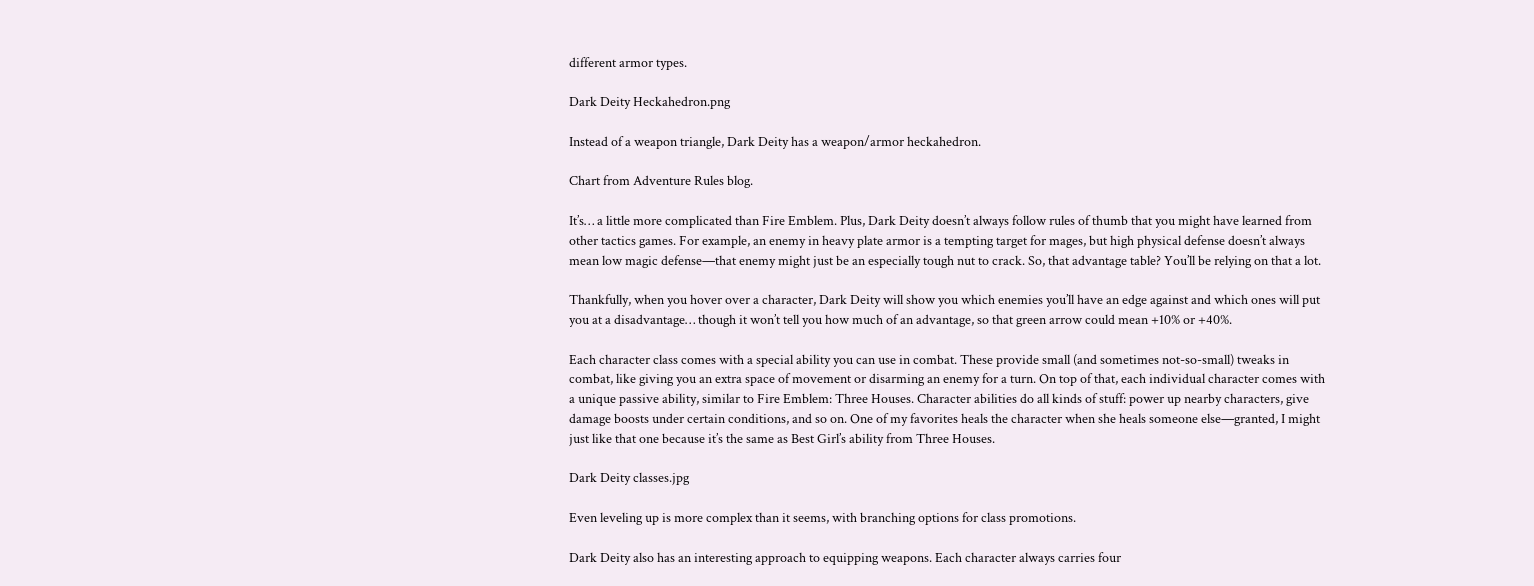different armor types.

Dark Deity Heckahedron.png

Instead of a weapon triangle, Dark Deity has a weapon/armor heckahedron.

Chart from Adventure Rules blog.

It’s… a little more complicated than Fire Emblem. Plus, Dark Deity doesn’t always follow rules of thumb that you might have learned from other tactics games. For example, an enemy in heavy plate armor is a tempting target for mages, but high physical defense doesn’t always mean low magic defense—that enemy might just be an especially tough nut to crack. So, that advantage table? You’ll be relying on that a lot.

Thankfully, when you hover over a character, Dark Deity will show you which enemies you’ll have an edge against and which ones will put you at a disadvantage… though it won’t tell you how much of an advantage, so that green arrow could mean +10% or +40%.

Each character class comes with a special ability you can use in combat. These provide small (and sometimes not-so-small) tweaks in combat, like giving you an extra space of movement or disarming an enemy for a turn. On top of that, each individual character comes with a unique passive ability, similar to Fire Emblem: Three Houses. Character abilities do all kinds of stuff: power up nearby characters, give damage boosts under certain conditions, and so on. One of my favorites heals the character when she heals someone else—granted, I might just like that one because it’s the same as Best Girl’s ability from Three Houses.

Dark Deity classes.jpg

Even leveling up is more complex than it seems, with branching options for class promotions.

Dark Deity also has an interesting approach to equipping weapons. Each character always carries four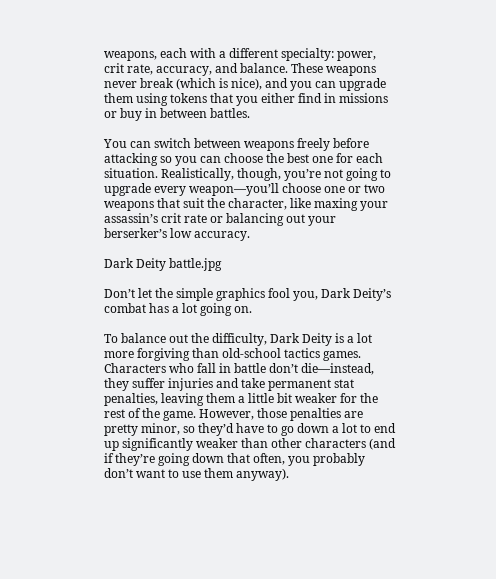weapons, each with a different specialty: power, crit rate, accuracy, and balance. These weapons never break (which is nice), and you can upgrade them using tokens that you either find in missions or buy in between battles.

You can switch between weapons freely before attacking so you can choose the best one for each situation. Realistically, though, you’re not going to upgrade every weapon—you’ll choose one or two weapons that suit the character, like maxing your assassin’s crit rate or balancing out your berserker’s low accuracy.

Dark Deity battle.jpg

Don’t let the simple graphics fool you, Dark Deity’s combat has a lot going on.

To balance out the difficulty, Dark Deity is a lot more forgiving than old-school tactics games. Characters who fall in battle don’t die—instead, they suffer injuries and take permanent stat penalties, leaving them a little bit weaker for the rest of the game. However, those penalties are pretty minor, so they’d have to go down a lot to end up significantly weaker than other characters (and if they’re going down that often, you probably don’t want to use them anyway).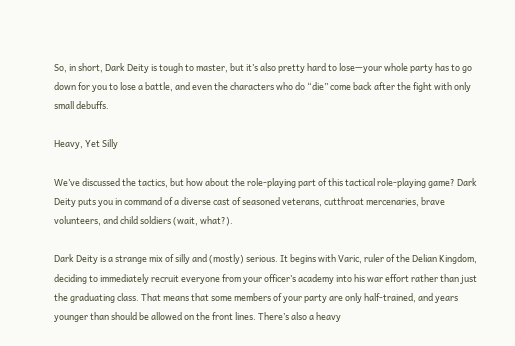So, in short, Dark Deity is tough to master, but it’s also pretty hard to lose—your whole party has to go down for you to lose a battle, and even the characters who do “die” come back after the fight with only small debuffs.

Heavy, Yet Silly

We’ve discussed the tactics, but how about the role-playing part of this tactical role-playing game? Dark Deity puts you in command of a diverse cast of seasoned veterans, cutthroat mercenaries, brave volunteers, and child soldiers (wait, what?).

Dark Deity is a strange mix of silly and (mostly) serious. It begins with Varic, ruler of the Delian Kingdom, deciding to immediately recruit everyone from your officer’s academy into his war effort rather than just the graduating class. That means that some members of your party are only half-trained, and years younger than should be allowed on the front lines. There’s also a heavy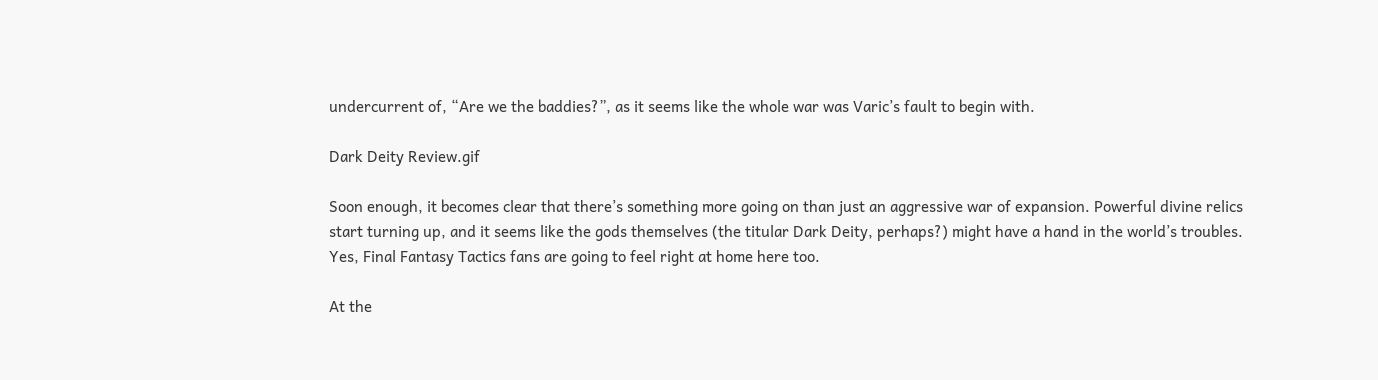undercurrent of, “Are we the baddies?”, as it seems like the whole war was Varic’s fault to begin with.

Dark Deity Review.gif

Soon enough, it becomes clear that there’s something more going on than just an aggressive war of expansion. Powerful divine relics start turning up, and it seems like the gods themselves (the titular Dark Deity, perhaps?) might have a hand in the world’s troubles. Yes, Final Fantasy Tactics fans are going to feel right at home here too.

At the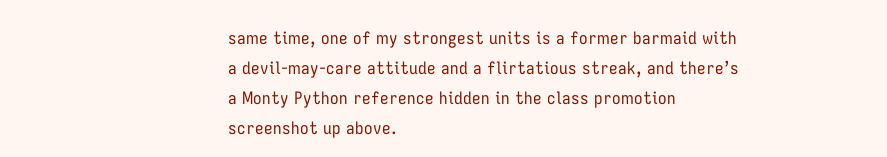same time, one of my strongest units is a former barmaid with a devil-may-care attitude and a flirtatious streak, and there’s a Monty Python reference hidden in the class promotion screenshot up above.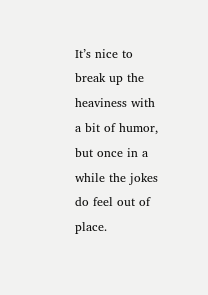It’s nice to break up the heaviness with a bit of humor, but once in a while the jokes do feel out of place.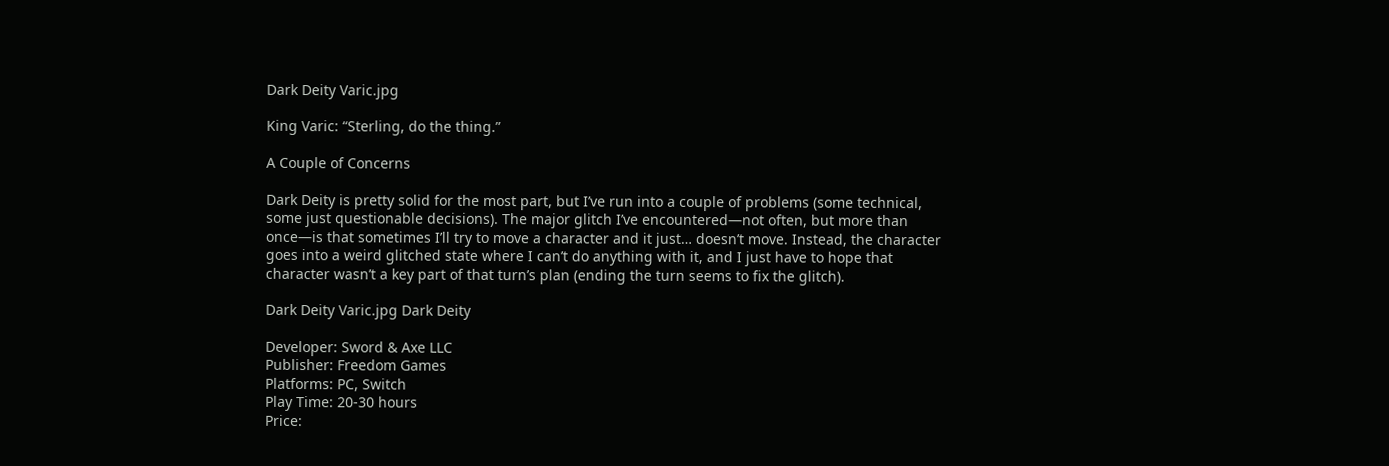Dark Deity Varic.jpg

King Varic: “Sterling, do the thing.”

A Couple of Concerns

Dark Deity is pretty solid for the most part, but I’ve run into a couple of problems (some technical, some just questionable decisions). The major glitch I’ve encountered—not often, but more than once—is that sometimes I’ll try to move a character and it just… doesn’t move. Instead, the character goes into a weird glitched state where I can’t do anything with it, and I just have to hope that character wasn’t a key part of that turn’s plan (ending the turn seems to fix the glitch).

Dark Deity Varic.jpg Dark Deity

Developer: Sword & Axe LLC
Publisher: Freedom Games
Platforms: PC, Switch
Play Time: 20-30 hours
Price: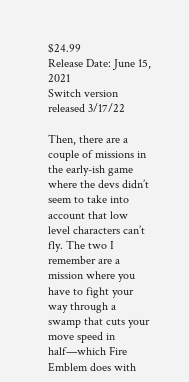$24.99
Release Date: June 15, 2021
Switch version released 3/17/22

Then, there are a couple of missions in the early-ish game where the devs didn’t seem to take into account that low level characters can’t fly. The two I remember are a mission where you have to fight your way through a swamp that cuts your move speed in half—which Fire Emblem does with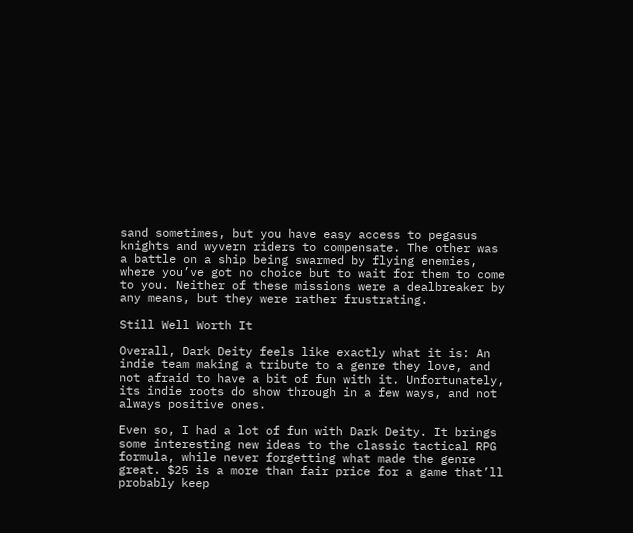sand sometimes, but you have easy access to pegasus knights and wyvern riders to compensate. The other was a battle on a ship being swarmed by flying enemies, where you’ve got no choice but to wait for them to come to you. Neither of these missions were a dealbreaker by any means, but they were rather frustrating.

Still Well Worth It

Overall, Dark Deity feels like exactly what it is: An indie team making a tribute to a genre they love, and not afraid to have a bit of fun with it. Unfortunately, its indie roots do show through in a few ways, and not always positive ones.

Even so, I had a lot of fun with Dark Deity. It brings some interesting new ideas to the classic tactical RPG formula, while never forgetting what made the genre great. $25 is a more than fair price for a game that’ll probably keep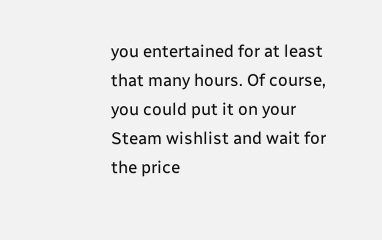you entertained for at least that many hours. Of course, you could put it on your Steam wishlist and wait for the price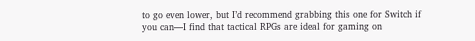to go even lower, but I’d recommend grabbing this one for Switch if you can—I find that tactical RPGs are ideal for gaming on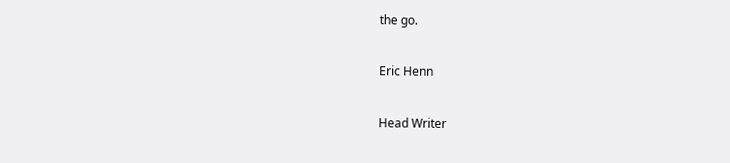the go.

Eric Henn

Head Writer